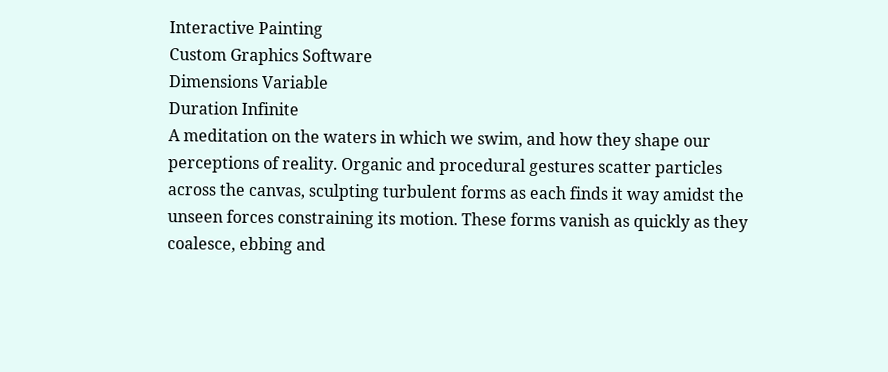Interactive Painting
Custom Graphics Software
Dimensions Variable
Duration Infinite
A meditation on the waters in which we swim, and how they shape our perceptions of reality. Organic and procedural gestures scatter particles across the canvas, sculpting turbulent forms as each finds it way amidst the unseen forces constraining its motion. These forms vanish as quickly as they coalesce, ebbing and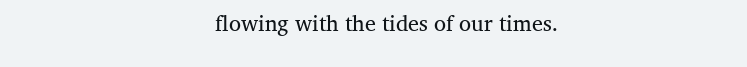flowing with the tides of our times.